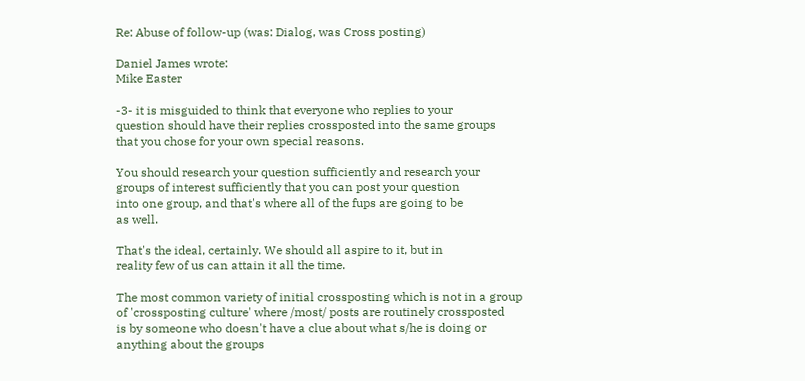Re: Abuse of follow-up (was: Dialog, was Cross posting)

Daniel James wrote:
Mike Easter

-3- it is misguided to think that everyone who replies to your
question should have their replies crossposted into the same groups
that you chose for your own special reasons.

You should research your question sufficiently and research your
groups of interest sufficiently that you can post your question
into one group, and that's where all of the fups are going to be
as well.

That's the ideal, certainly. We should all aspire to it, but in
reality few of us can attain it all the time.

The most common variety of initial crossposting which is not in a group
of 'crossposting culture' where /most/ posts are routinely crossposted
is by someone who doesn't have a clue about what s/he is doing or
anything about the groups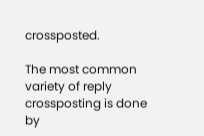crossposted.

The most common variety of reply crossposting is done by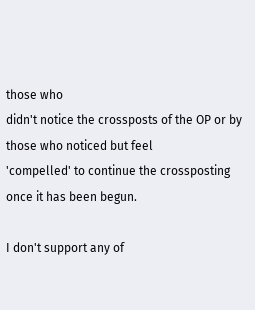those who
didn't notice the crossposts of the OP or by those who noticed but feel
'compelled' to continue the crossposting once it has been begun.

I don't support any of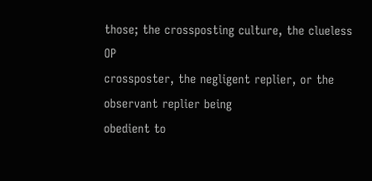those; the crossposting culture, the clueless OP
crossposter, the negligent replier, or the observant replier being
obedient to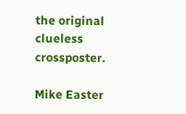the original clueless crossposter.

Mike Easter